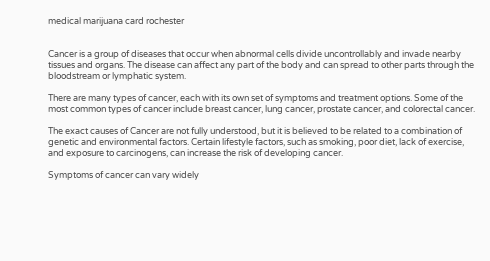medical marijuana card rochester


Cancer is a group of diseases that occur when abnormal cells divide uncontrollably and invade nearby tissues and organs. The disease can affect any part of the body and can spread to other parts through the bloodstream or lymphatic system.

There are many types of cancer, each with its own set of symptoms and treatment options. Some of the most common types of cancer include breast cancer, lung cancer, prostate cancer, and colorectal cancer.

The exact causes of Cancer are not fully understood, but it is believed to be related to a combination of genetic and environmental factors. Certain lifestyle factors, such as smoking, poor diet, lack of exercise, and exposure to carcinogens, can increase the risk of developing cancer.

Symptoms of cancer can vary widely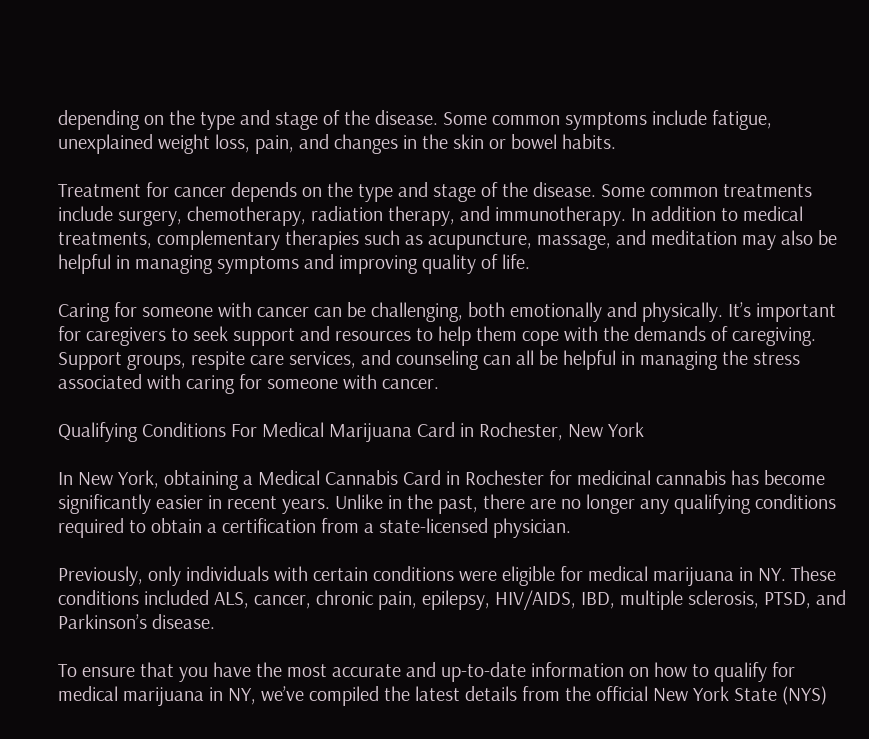depending on the type and stage of the disease. Some common symptoms include fatigue, unexplained weight loss, pain, and changes in the skin or bowel habits.

Treatment for cancer depends on the type and stage of the disease. Some common treatments include surgery, chemotherapy, radiation therapy, and immunotherapy. In addition to medical treatments, complementary therapies such as acupuncture, massage, and meditation may also be helpful in managing symptoms and improving quality of life.

Caring for someone with cancer can be challenging, both emotionally and physically. It’s important for caregivers to seek support and resources to help them cope with the demands of caregiving. Support groups, respite care services, and counseling can all be helpful in managing the stress associated with caring for someone with cancer.

Qualifying Conditions For Medical Marijuana Card in Rochester, New York

In New York, obtaining a Medical Cannabis Card in Rochester for medicinal cannabis has become significantly easier in recent years. Unlike in the past, there are no longer any qualifying conditions required to obtain a certification from a state-licensed physician.

Previously, only individuals with certain conditions were eligible for medical marijuana in NY. These conditions included ALS, cancer, chronic pain, epilepsy, HIV/AIDS, IBD, multiple sclerosis, PTSD, and Parkinson’s disease.

To ensure that you have the most accurate and up-to-date information on how to qualify for medical marijuana in NY, we’ve compiled the latest details from the official New York State (NYS)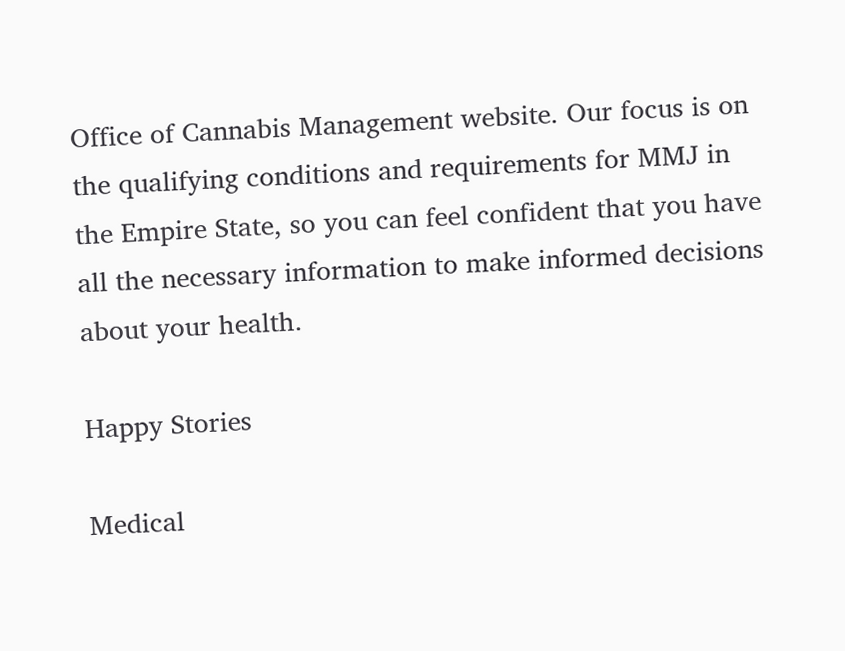Office of Cannabis Management website. Our focus is on the qualifying conditions and requirements for MMJ in the Empire State, so you can feel confident that you have all the necessary information to make informed decisions about your health.

Happy Stories

Medical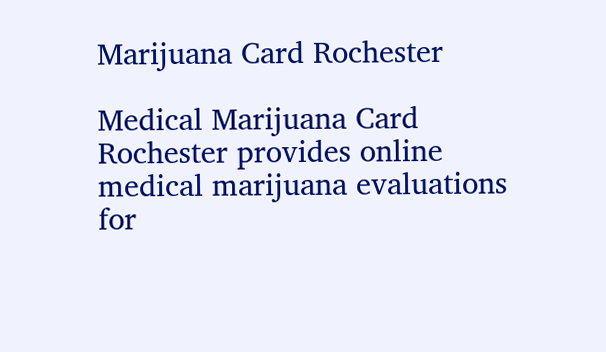Marijuana Card Rochester

Medical Marijuana Card Rochester provides online medical marijuana evaluations for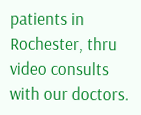patients in Rochester, thru video consults with our doctors.